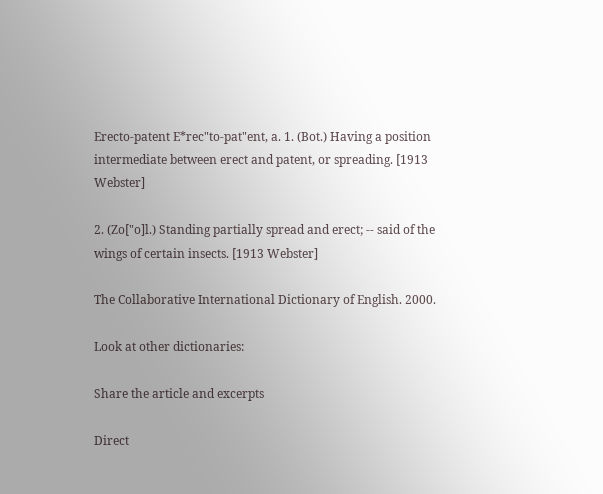Erecto-patent E*rec"to-pat"ent, a. 1. (Bot.) Having a position intermediate between erect and patent, or spreading. [1913 Webster]

2. (Zo["o]l.) Standing partially spread and erect; -- said of the wings of certain insects. [1913 Webster]

The Collaborative International Dictionary of English. 2000.

Look at other dictionaries:

Share the article and excerpts

Direct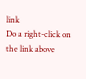link
Do a right-click on the link above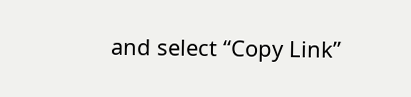and select “Copy Link”